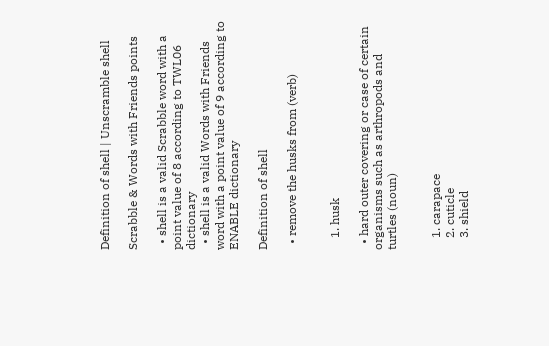Definition of shell | Unscramble shell

Scrabble & Words with Friends points

  • shell is a valid Scrabble word with a point value of 8 according to TWL06 dictionary
  • shell is a valid Words with Friends word with a point value of 9 according to ENABLE dictionary

Definition of shell

  • remove the husks from (verb)


    1. husk

  • hard outer covering or case of certain organisms such as arthropods and turtles (noun)


    1. carapace
    2. cuticle
    3. shield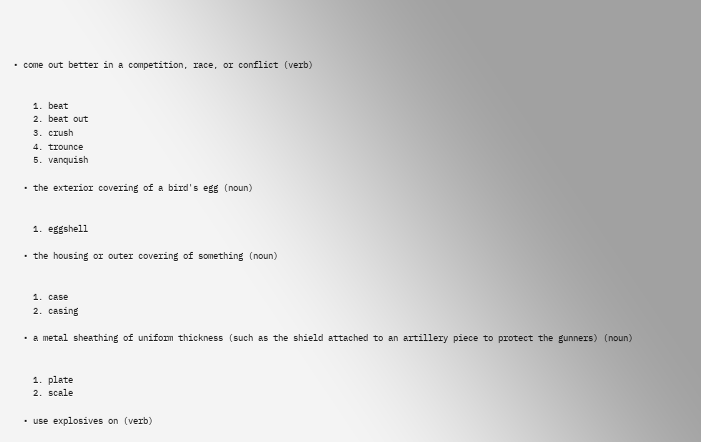• come out better in a competition, race, or conflict (verb)


    1. beat
    2. beat out
    3. crush
    4. trounce
    5. vanquish

  • the exterior covering of a bird's egg (noun)


    1. eggshell

  • the housing or outer covering of something (noun)


    1. case
    2. casing

  • a metal sheathing of uniform thickness (such as the shield attached to an artillery piece to protect the gunners) (noun)


    1. plate
    2. scale

  • use explosives on (verb)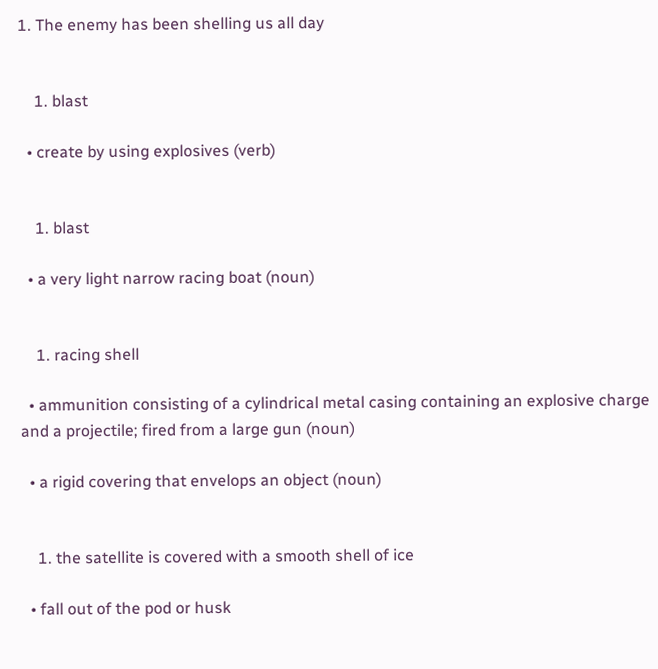1. The enemy has been shelling us all day


    1. blast

  • create by using explosives (verb)


    1. blast

  • a very light narrow racing boat (noun)


    1. racing shell

  • ammunition consisting of a cylindrical metal casing containing an explosive charge and a projectile; fired from a large gun (noun)

  • a rigid covering that envelops an object (noun)


    1. the satellite is covered with a smooth shell of ice

  • fall out of the pod or husk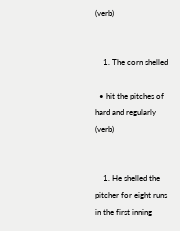(verb)


    1. The corn shelled

  • hit the pitches of hard and regularly (verb)


    1. He shelled the pitcher for eight runs in the first inning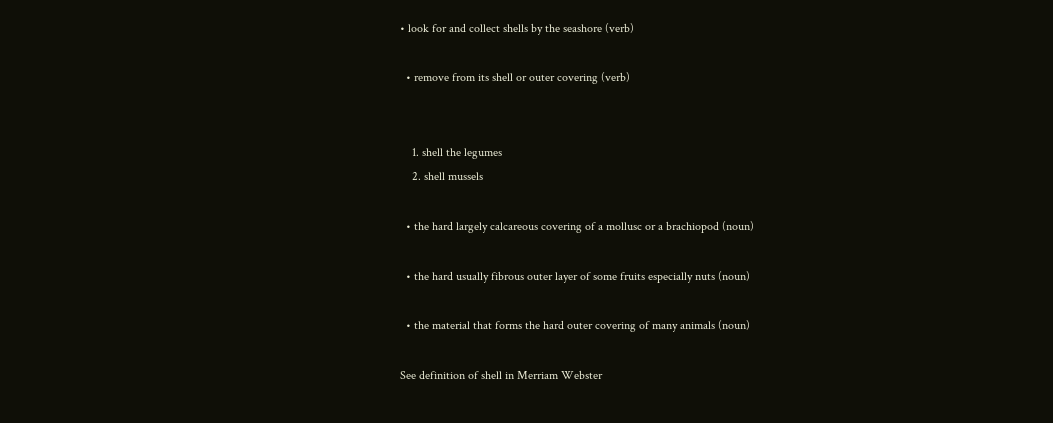• look for and collect shells by the seashore (verb)

  • remove from its shell or outer covering (verb)


    1. shell the legumes
    2. shell mussels

  • the hard largely calcareous covering of a mollusc or a brachiopod (noun)

  • the hard usually fibrous outer layer of some fruits especially nuts (noun)

  • the material that forms the hard outer covering of many animals (noun)

See definition of shell in Merriam Webster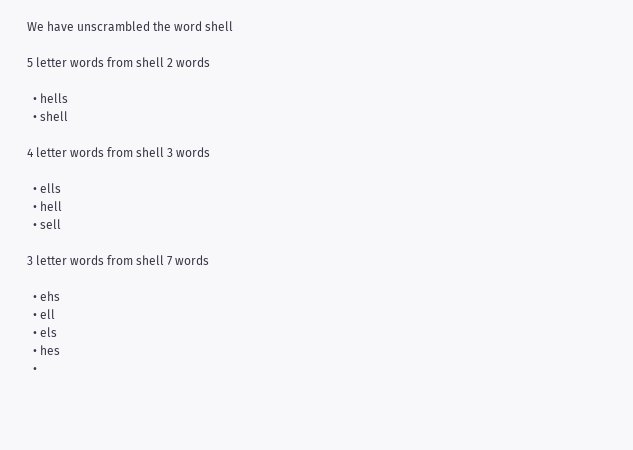We have unscrambled the word shell

5 letter words from shell 2 words

  • hells
  • shell

4 letter words from shell 3 words

  • ells
  • hell
  • sell

3 letter words from shell 7 words

  • ehs
  • ell
  • els
  • hes
  •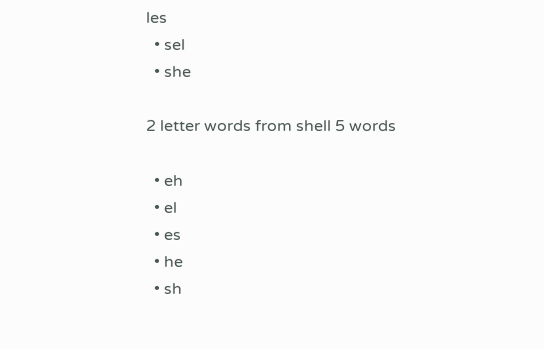les
  • sel
  • she

2 letter words from shell 5 words

  • eh
  • el
  • es
  • he
  • sh